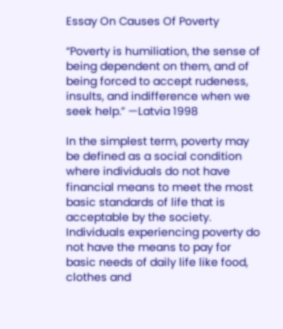Essay On Causes Of Poverty

“Poverty is humiliation, the sense of being dependent on them, and of being forced to accept rudeness, insults, and indifference when we seek help.” —Latvia 1998

In the simplest term, poverty may be defined as a social condition where individuals do not have financial means to meet the most basic standards of life that is acceptable by the society. Individuals experiencing poverty do not have the means to pay for basic needs of daily life like food, clothes and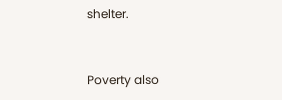shelter.


Poverty also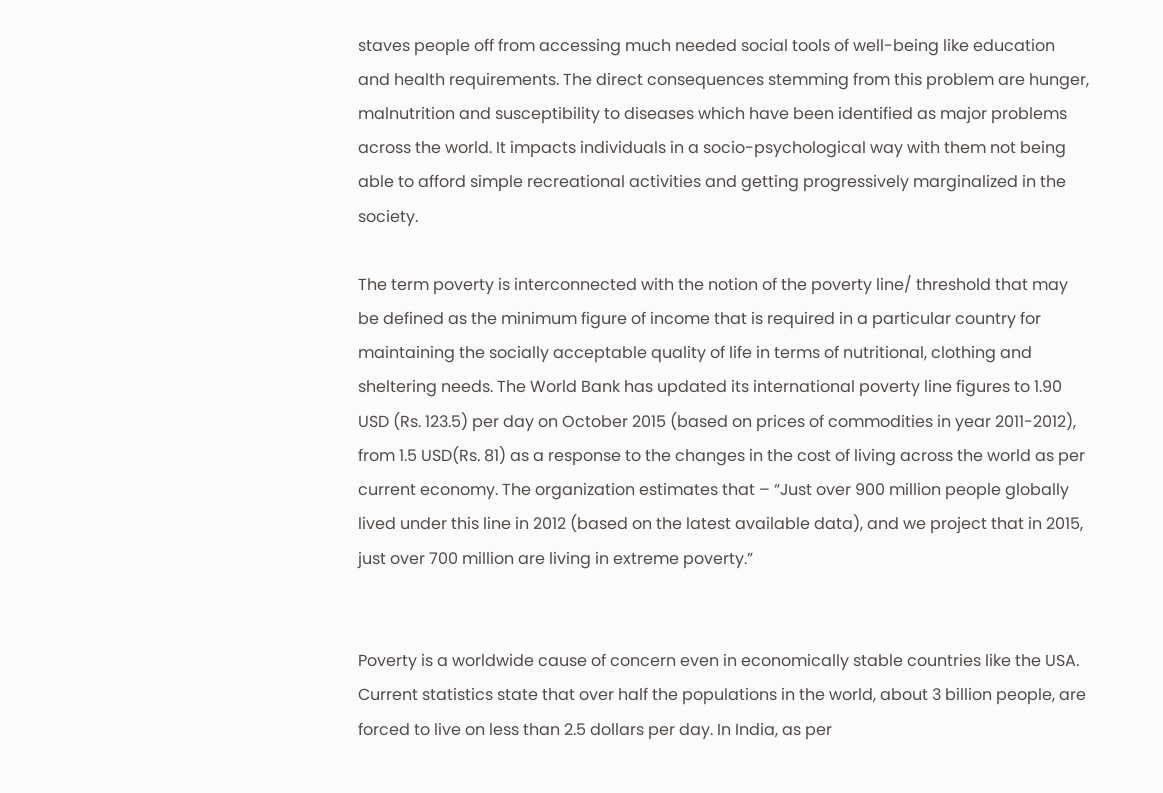staves people off from accessing much needed social tools of well-being like education and health requirements. The direct consequences stemming from this problem are hunger, malnutrition and susceptibility to diseases which have been identified as major problems across the world. It impacts individuals in a socio-psychological way with them not being able to afford simple recreational activities and getting progressively marginalized in the society.

The term poverty is interconnected with the notion of the poverty line/ threshold that may be defined as the minimum figure of income that is required in a particular country for maintaining the socially acceptable quality of life in terms of nutritional, clothing and sheltering needs. The World Bank has updated its international poverty line figures to 1.90 USD (Rs. 123.5) per day on October 2015 (based on prices of commodities in year 2011-2012), from 1.5 USD(Rs. 81) as a response to the changes in the cost of living across the world as per current economy. The organization estimates that – “Just over 900 million people globally lived under this line in 2012 (based on the latest available data), and we project that in 2015, just over 700 million are living in extreme poverty.”


Poverty is a worldwide cause of concern even in economically stable countries like the USA. Current statistics state that over half the populations in the world, about 3 billion people, are forced to live on less than 2.5 dollars per day. In India, as per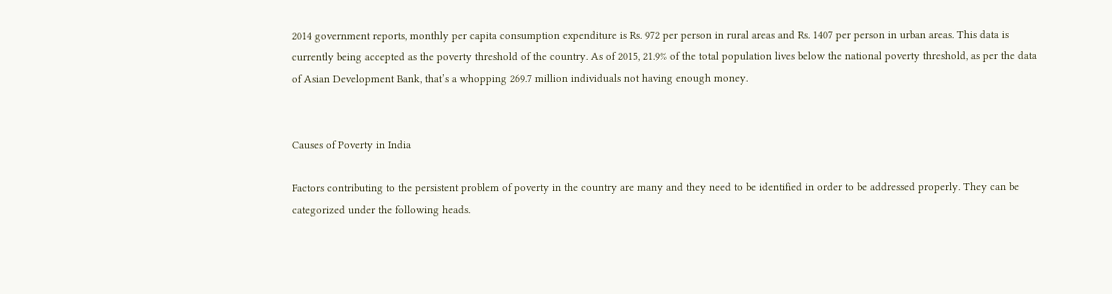2014 government reports, monthly per capita consumption expenditure is Rs. 972 per person in rural areas and Rs. 1407 per person in urban areas. This data is currently being accepted as the poverty threshold of the country. As of 2015, 21.9% of the total population lives below the national poverty threshold, as per the data of Asian Development Bank, that’s a whopping 269.7 million individuals not having enough money.


Causes of Poverty in India

Factors contributing to the persistent problem of poverty in the country are many and they need to be identified in order to be addressed properly. They can be categorized under the following heads.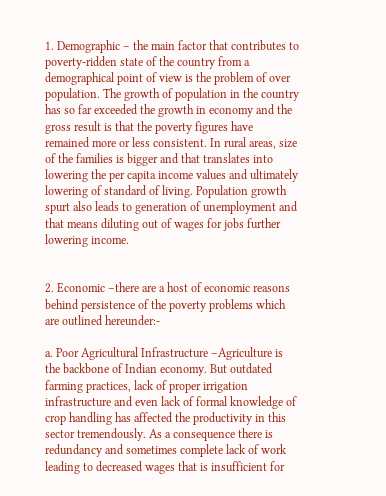1. Demographic – the main factor that contributes to poverty-ridden state of the country from a demographical point of view is the problem of over population. The growth of population in the country has so far exceeded the growth in economy and the gross result is that the poverty figures have remained more or less consistent. In rural areas, size of the families is bigger and that translates into lowering the per capita income values and ultimately lowering of standard of living. Population growth spurt also leads to generation of unemployment and that means diluting out of wages for jobs further lowering income.


2. Economic –there are a host of economic reasons behind persistence of the poverty problems which are outlined hereunder:-

a. Poor Agricultural Infrastructure –Agriculture is the backbone of Indian economy. But outdated farming practices, lack of proper irrigation infrastructure and even lack of formal knowledge of crop handling has affected the productivity in this sector tremendously. As a consequence there is redundancy and sometimes complete lack of work leading to decreased wages that is insufficient for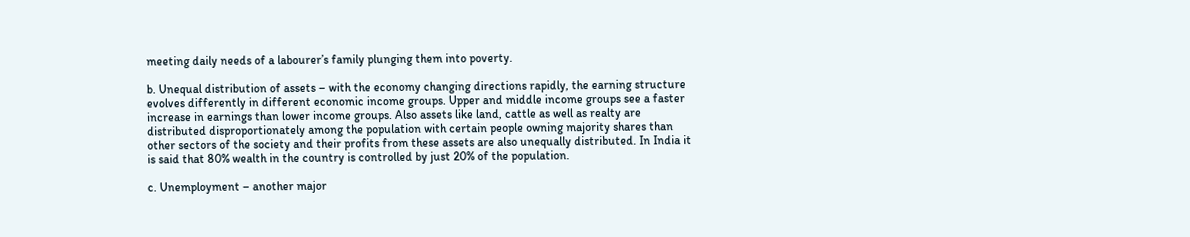meeting daily needs of a labourer’s family plunging them into poverty.

b. Unequal distribution of assets – with the economy changing directions rapidly, the earning structure evolves differently in different economic income groups. Upper and middle income groups see a faster increase in earnings than lower income groups. Also assets like land, cattle as well as realty are distributed disproportionately among the population with certain people owning majority shares than other sectors of the society and their profits from these assets are also unequally distributed. In India it is said that 80% wealth in the country is controlled by just 20% of the population.

c. Unemployment – another major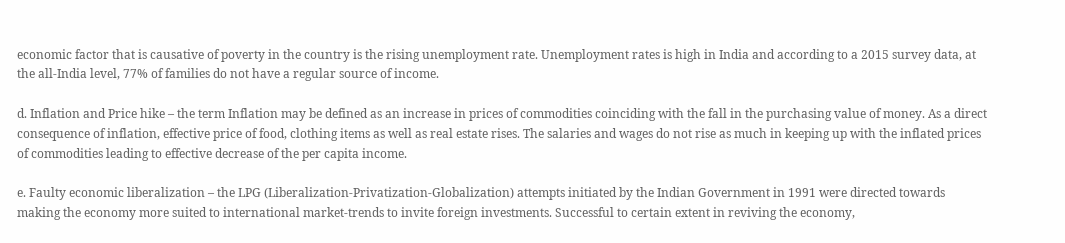economic factor that is causative of poverty in the country is the rising unemployment rate. Unemployment rates is high in India and according to a 2015 survey data, at the all-India level, 77% of families do not have a regular source of income.

d. Inflation and Price hike – the term Inflation may be defined as an increase in prices of commodities coinciding with the fall in the purchasing value of money. As a direct consequence of inflation, effective price of food, clothing items as well as real estate rises. The salaries and wages do not rise as much in keeping up with the inflated prices of commodities leading to effective decrease of the per capita income.

e. Faulty economic liberalization – the LPG (Liberalization-Privatization-Globalization) attempts initiated by the Indian Government in 1991 were directed towards making the economy more suited to international market-trends to invite foreign investments. Successful to certain extent in reviving the economy,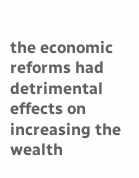the economic reforms had detrimental effects on increasing the wealth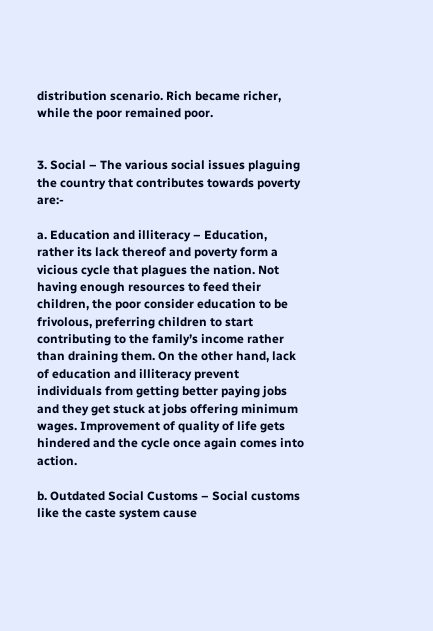distribution scenario. Rich became richer, while the poor remained poor.


3. Social – The various social issues plaguing the country that contributes towards poverty are:-

a. Education and illiteracy – Education, rather its lack thereof and poverty form a vicious cycle that plagues the nation. Not having enough resources to feed their children, the poor consider education to be frivolous, preferring children to start contributing to the family’s income rather than draining them. On the other hand, lack of education and illiteracy prevent individuals from getting better paying jobs and they get stuck at jobs offering minimum wages. Improvement of quality of life gets hindered and the cycle once again comes into action.

b. Outdated Social Customs – Social customs like the caste system cause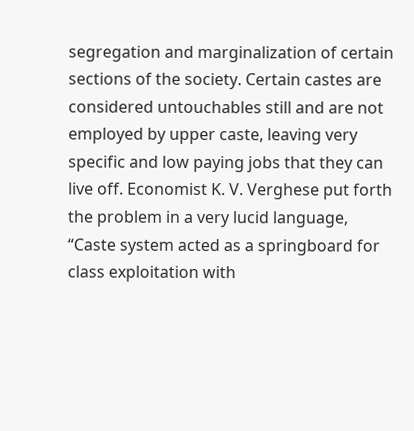segregation and marginalization of certain sections of the society. Certain castes are considered untouchables still and are not employed by upper caste, leaving very specific and low paying jobs that they can live off. Economist K. V. Verghese put forth the problem in a very lucid language, “Caste system acted as a springboard for class exploitation with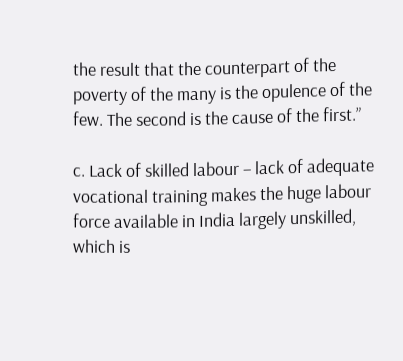the result that the counterpart of the poverty of the many is the opulence of the few. The second is the cause of the first.”

c. Lack of skilled labour – lack of adequate vocational training makes the huge labour force available in India largely unskilled, which is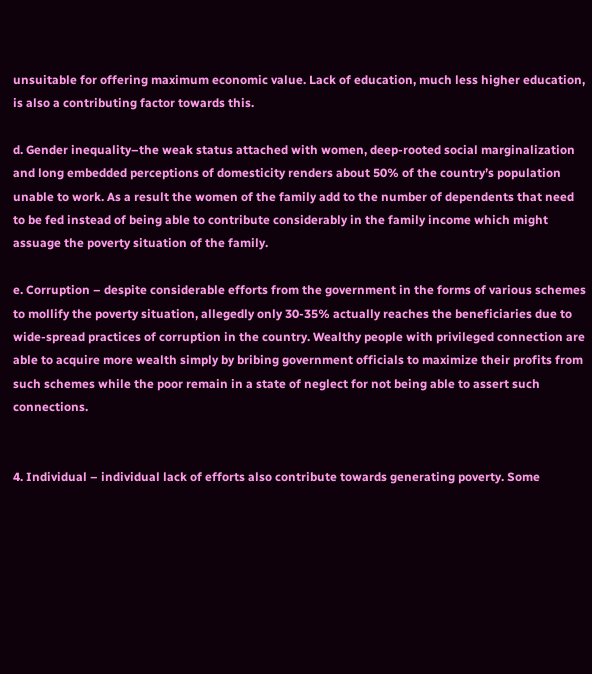unsuitable for offering maximum economic value. Lack of education, much less higher education, is also a contributing factor towards this.

d. Gender inequality–the weak status attached with women, deep-rooted social marginalization and long embedded perceptions of domesticity renders about 50% of the country’s population unable to work. As a result the women of the family add to the number of dependents that need to be fed instead of being able to contribute considerably in the family income which might assuage the poverty situation of the family.

e. Corruption – despite considerable efforts from the government in the forms of various schemes to mollify the poverty situation, allegedly only 30-35% actually reaches the beneficiaries due to wide-spread practices of corruption in the country. Wealthy people with privileged connection are able to acquire more wealth simply by bribing government officials to maximize their profits from such schemes while the poor remain in a state of neglect for not being able to assert such connections.


4. Individual – individual lack of efforts also contribute towards generating poverty. Some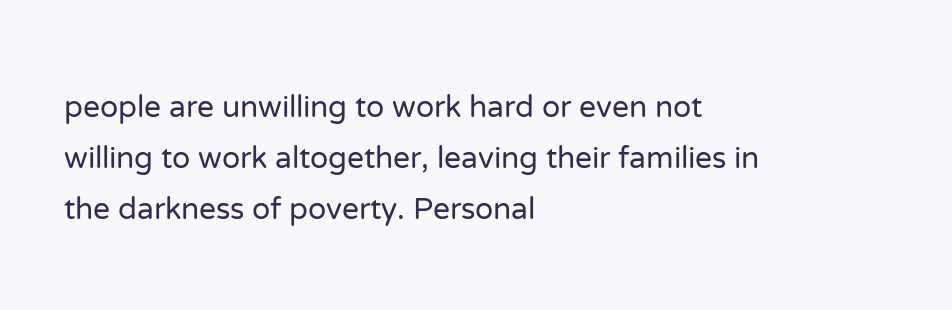people are unwilling to work hard or even not willing to work altogether, leaving their families in the darkness of poverty. Personal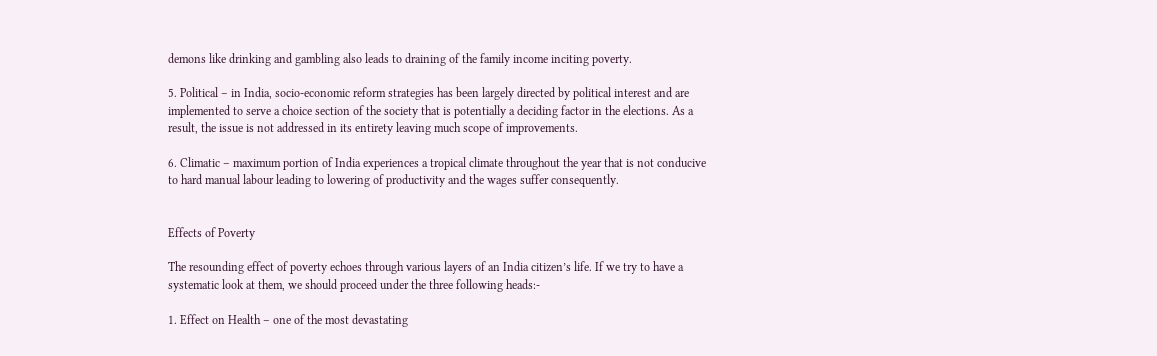demons like drinking and gambling also leads to draining of the family income inciting poverty.

5. Political – in India, socio-economic reform strategies has been largely directed by political interest and are implemented to serve a choice section of the society that is potentially a deciding factor in the elections. As a result, the issue is not addressed in its entirety leaving much scope of improvements.

6. Climatic – maximum portion of India experiences a tropical climate throughout the year that is not conducive to hard manual labour leading to lowering of productivity and the wages suffer consequently.


Effects of Poverty

The resounding effect of poverty echoes through various layers of an India citizen’s life. If we try to have a systematic look at them, we should proceed under the three following heads:-

1. Effect on Health – one of the most devastating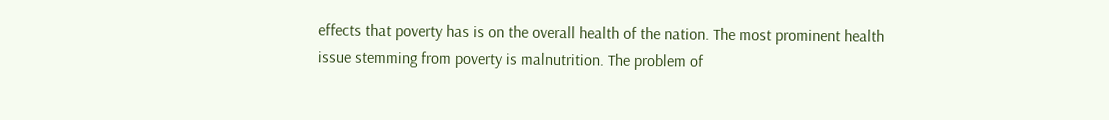effects that poverty has is on the overall health of the nation. The most prominent health issue stemming from poverty is malnutrition. The problem of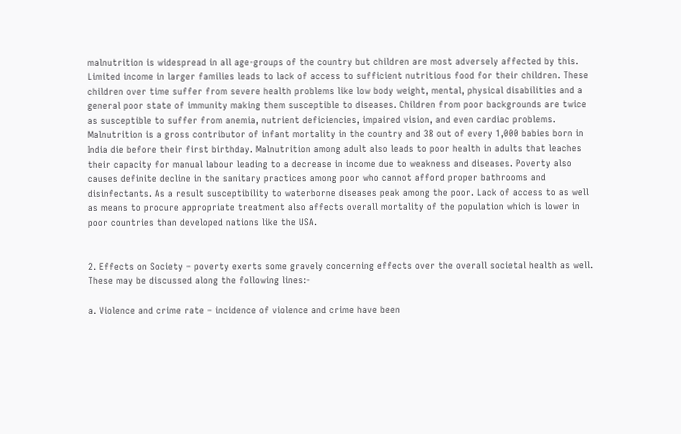malnutrition is widespread in all age-groups of the country but children are most adversely affected by this. Limited income in larger families leads to lack of access to sufficient nutritious food for their children. These children over time suffer from severe health problems like low body weight, mental, physical disabilities and a general poor state of immunity making them susceptible to diseases. Children from poor backgrounds are twice as susceptible to suffer from anemia, nutrient deficiencies, impaired vision, and even cardiac problems. Malnutrition is a gross contributor of infant mortality in the country and 38 out of every 1,000 babies born in India die before their first birthday. Malnutrition among adult also leads to poor health in adults that leaches their capacity for manual labour leading to a decrease in income due to weakness and diseases. Poverty also causes definite decline in the sanitary practices among poor who cannot afford proper bathrooms and disinfectants. As a result susceptibility to waterborne diseases peak among the poor. Lack of access to as well as means to procure appropriate treatment also affects overall mortality of the population which is lower in poor countries than developed nations like the USA.


2. Effects on Society – poverty exerts some gravely concerning effects over the overall societal health as well. These may be discussed along the following lines:-

a. Violence and crime rate – incidence of violence and crime have been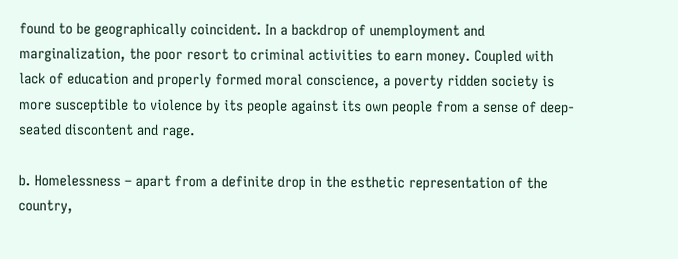found to be geographically coincident. In a backdrop of unemployment and marginalization, the poor resort to criminal activities to earn money. Coupled with lack of education and properly formed moral conscience, a poverty ridden society is more susceptible to violence by its people against its own people from a sense of deep-seated discontent and rage.

b. Homelessness – apart from a definite drop in the esthetic representation of the country,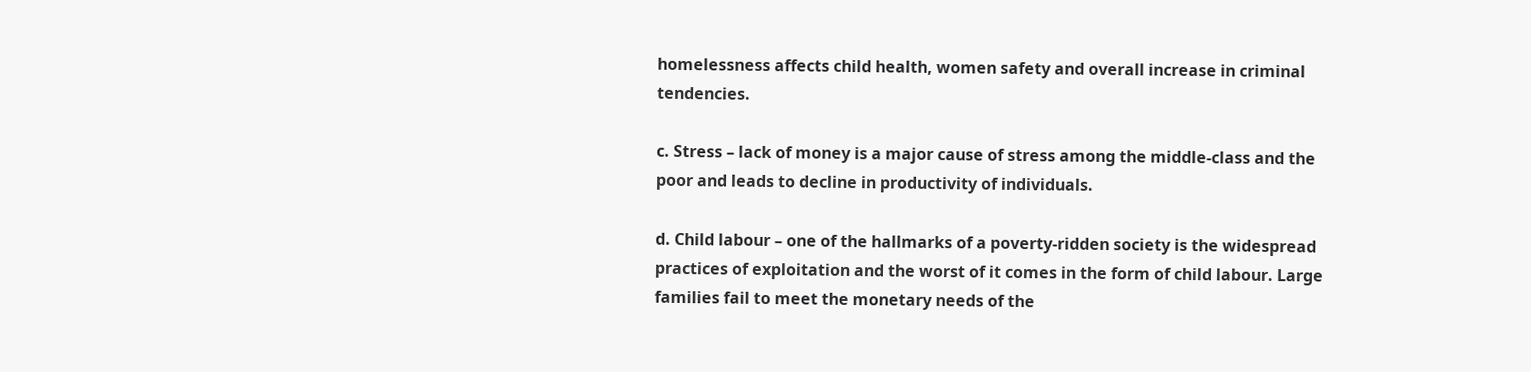homelessness affects child health, women safety and overall increase in criminal tendencies.

c. Stress – lack of money is a major cause of stress among the middle-class and the poor and leads to decline in productivity of individuals.

d. Child labour – one of the hallmarks of a poverty-ridden society is the widespread practices of exploitation and the worst of it comes in the form of child labour. Large families fail to meet the monetary needs of the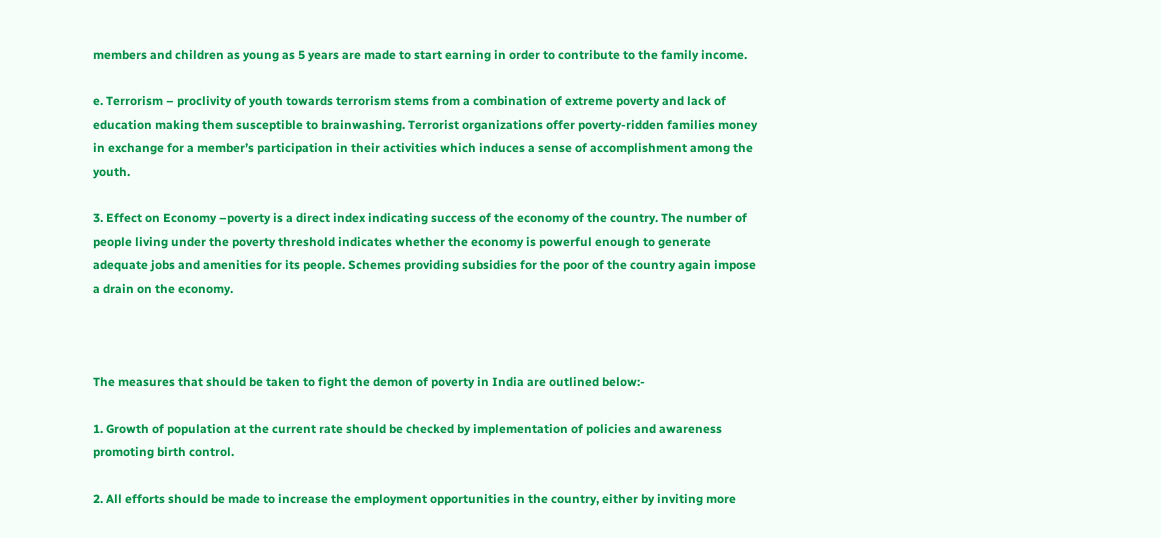members and children as young as 5 years are made to start earning in order to contribute to the family income.

e. Terrorism – proclivity of youth towards terrorism stems from a combination of extreme poverty and lack of education making them susceptible to brainwashing. Terrorist organizations offer poverty-ridden families money in exchange for a member’s participation in their activities which induces a sense of accomplishment among the youth.

3. Effect on Economy –poverty is a direct index indicating success of the economy of the country. The number of people living under the poverty threshold indicates whether the economy is powerful enough to generate adequate jobs and amenities for its people. Schemes providing subsidies for the poor of the country again impose a drain on the economy.



The measures that should be taken to fight the demon of poverty in India are outlined below:-

1. Growth of population at the current rate should be checked by implementation of policies and awareness promoting birth control.

2. All efforts should be made to increase the employment opportunities in the country, either by inviting more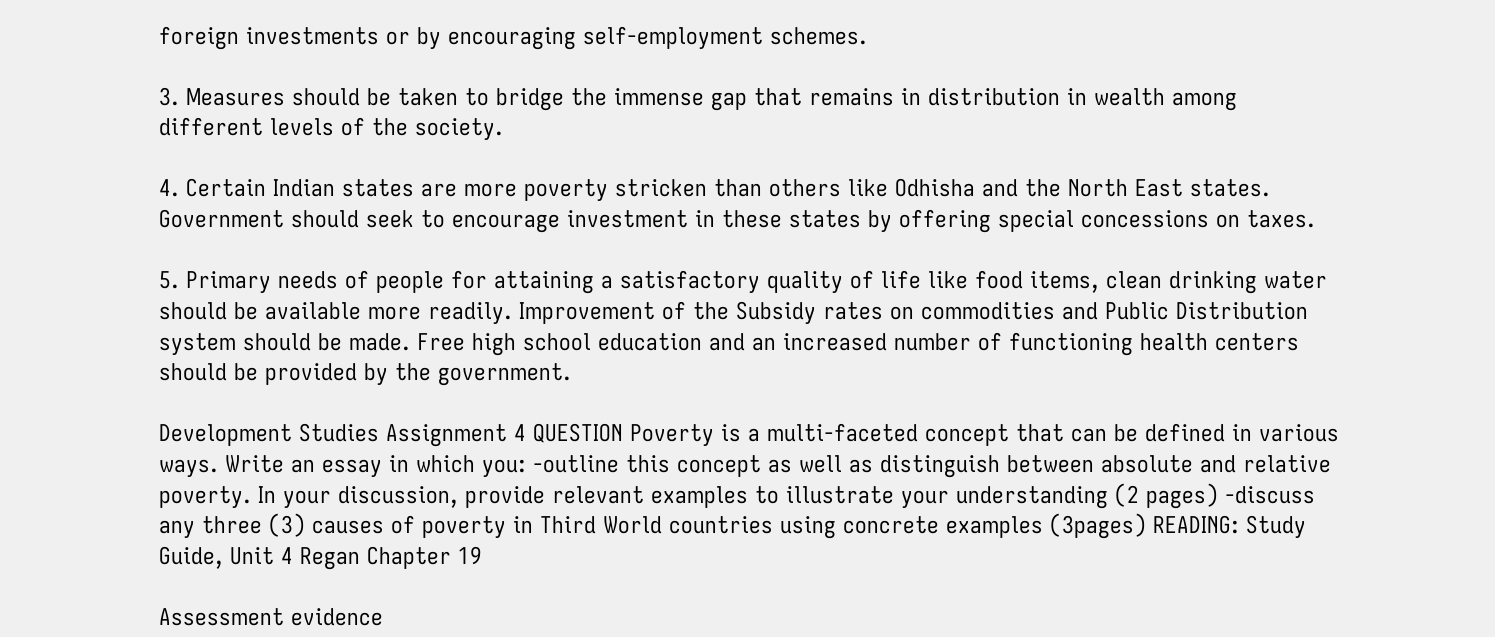foreign investments or by encouraging self-employment schemes.

3. Measures should be taken to bridge the immense gap that remains in distribution in wealth among different levels of the society.

4. Certain Indian states are more poverty stricken than others like Odhisha and the North East states. Government should seek to encourage investment in these states by offering special concessions on taxes.

5. Primary needs of people for attaining a satisfactory quality of life like food items, clean drinking water should be available more readily. Improvement of the Subsidy rates on commodities and Public Distribution system should be made. Free high school education and an increased number of functioning health centers should be provided by the government.

Development Studies Assignment 4 QUESTION Poverty is a multi-faceted concept that can be defined in various ways. Write an essay in which you: -outline this concept as well as distinguish between absolute and relative poverty. In your discussion, provide relevant examples to illustrate your understanding (2 pages) -discuss any three (3) causes of poverty in Third World countries using concrete examples (3pages) READING: Study Guide, Unit 4 Regan Chapter 19

Assessment evidence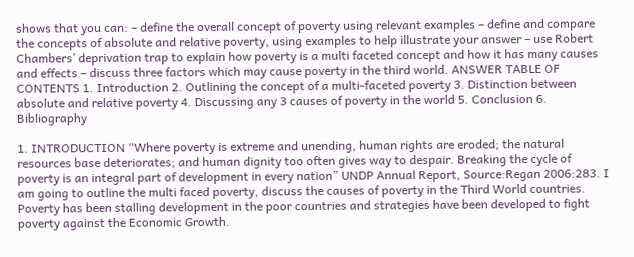shows that you can: – define the overall concept of poverty using relevant examples – define and compare the concepts of absolute and relative poverty, using examples to help illustrate your answer – use Robert Chambers’ deprivation trap to explain how poverty is a multi faceted concept and how it has many causes and effects – discuss three factors which may cause poverty in the third world. ANSWER TABLE OF CONTENTS 1. Introduction 2. Outlining the concept of a multi-faceted poverty 3. Distinction between absolute and relative poverty 4. Discussing any 3 causes of poverty in the world 5. Conclusion 6. Bibliography

1. INTRODUCTION “Where poverty is extreme and unending, human rights are eroded; the natural resources base deteriorates; and human dignity too often gives way to despair. Breaking the cycle of poverty is an integral part of development in every nation” UNDP Annual Report, Source:Regan 2006:283. I am going to outline the multi faced poverty, discuss the causes of poverty in the Third World countries. Poverty has been stalling development in the poor countries and strategies have been developed to fight poverty against the Economic Growth.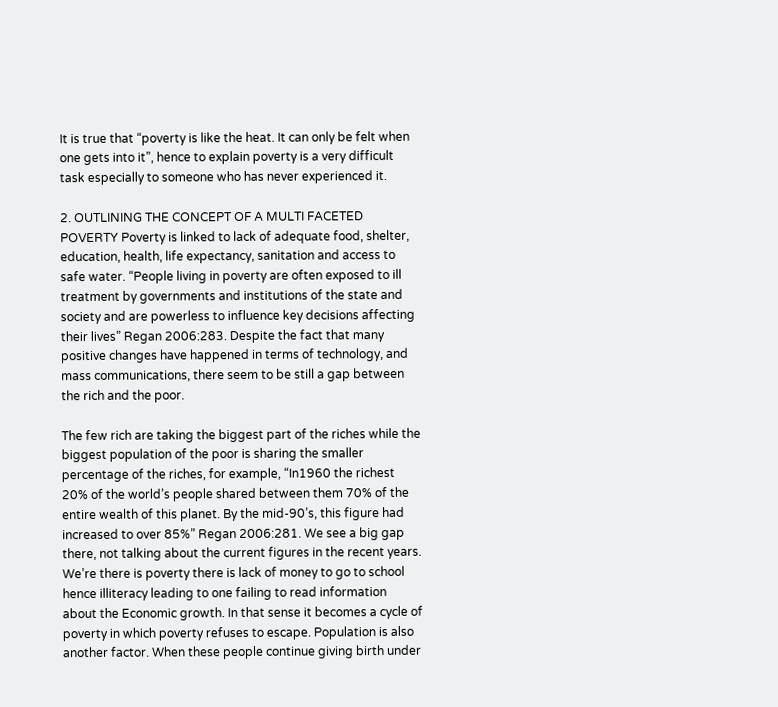It is true that “poverty is like the heat. It can only be felt when one gets into it”, hence to explain poverty is a very difficult task especially to someone who has never experienced it.

2. OUTLINING THE CONCEPT OF A MULTI FACETED POVERTY Poverty is linked to lack of adequate food, shelter, education, health, life expectancy, sanitation and access to safe water. “People living in poverty are often exposed to ill treatment by governments and institutions of the state and society and are powerless to influence key decisions affecting their lives” Regan 2006:283. Despite the fact that many positive changes have happened in terms of technology, and mass communications, there seem to be still a gap between the rich and the poor.

The few rich are taking the biggest part of the riches while the biggest population of the poor is sharing the smaller percentage of the riches, for example, “In1960 the richest 20% of the world’s people shared between them 70% of the entire wealth of this planet. By the mid-90’s, this figure had increased to over 85%” Regan 2006:281. We see a big gap there, not talking about the current figures in the recent years. We’re there is poverty there is lack of money to go to school hence illiteracy leading to one failing to read information about the Economic growth. In that sense it becomes a cycle of poverty in which poverty refuses to escape. Population is also another factor. When these people continue giving birth under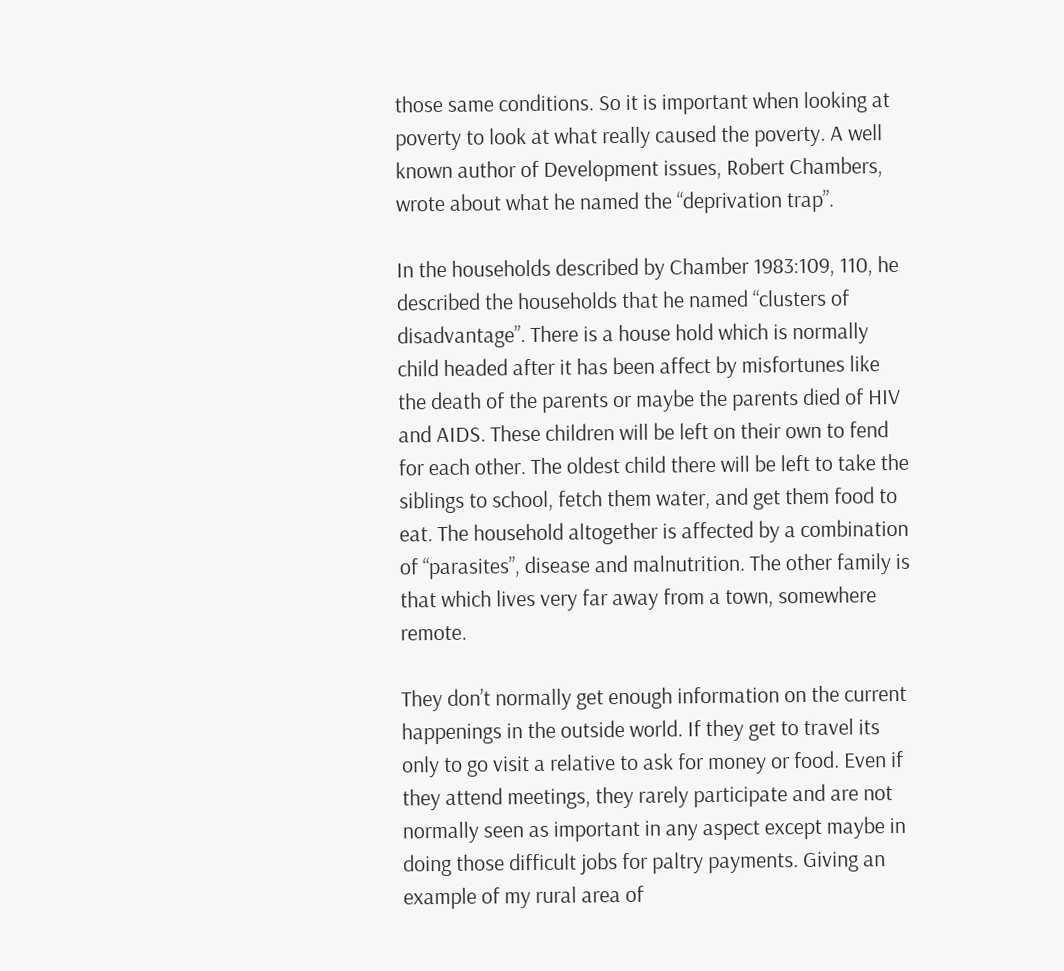those same conditions. So it is important when looking at poverty to look at what really caused the poverty. A well known author of Development issues, Robert Chambers, wrote about what he named the “deprivation trap”.

In the households described by Chamber 1983:109, 110, he described the households that he named “clusters of disadvantage”. There is a house hold which is normally child headed after it has been affect by misfortunes like the death of the parents or maybe the parents died of HIV and AIDS. These children will be left on their own to fend for each other. The oldest child there will be left to take the siblings to school, fetch them water, and get them food to eat. The household altogether is affected by a combination of “parasites”, disease and malnutrition. The other family is that which lives very far away from a town, somewhere remote.

They don’t normally get enough information on the current happenings in the outside world. If they get to travel its only to go visit a relative to ask for money or food. Even if they attend meetings, they rarely participate and are not normally seen as important in any aspect except maybe in doing those difficult jobs for paltry payments. Giving an example of my rural area of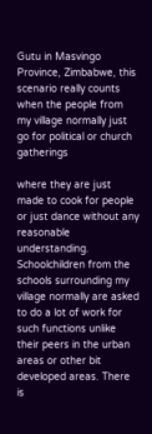Gutu in Masvingo Province, Zimbabwe, this scenario really counts when the people from my village normally just go for political or church gatherings

where they are just made to cook for people or just dance without any reasonable understanding. Schoolchildren from the schools surrounding my village normally are asked to do a lot of work for such functions unlike their peers in the urban areas or other bit developed areas. There is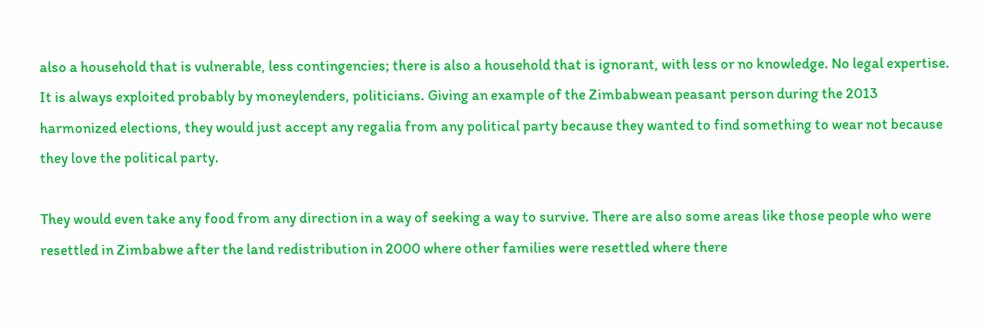also a household that is vulnerable, less contingencies; there is also a household that is ignorant, with less or no knowledge. No legal expertise. It is always exploited probably by moneylenders, politicians. Giving an example of the Zimbabwean peasant person during the 2013 harmonized elections, they would just accept any regalia from any political party because they wanted to find something to wear not because they love the political party.

They would even take any food from any direction in a way of seeking a way to survive. There are also some areas like those people who were resettled in Zimbabwe after the land redistribution in 2000 where other families were resettled where there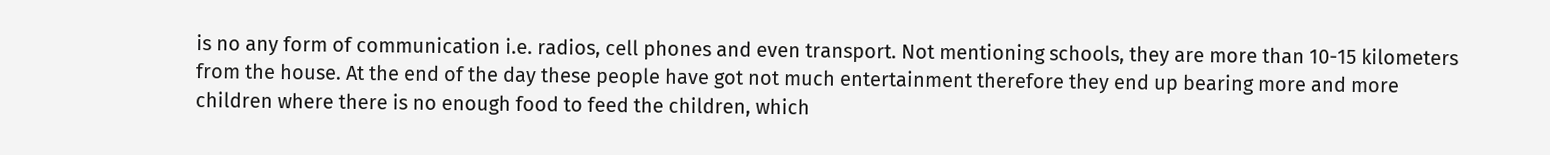is no any form of communication i.e. radios, cell phones and even transport. Not mentioning schools, they are more than 10-15 kilometers from the house. At the end of the day these people have got not much entertainment therefore they end up bearing more and more children where there is no enough food to feed the children, which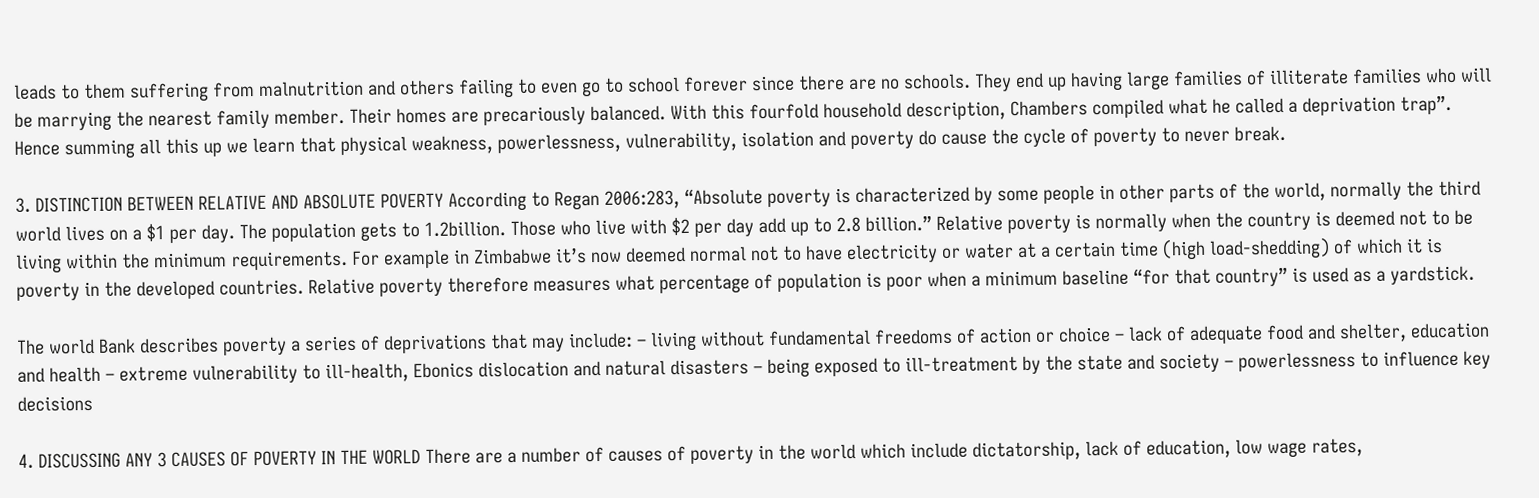leads to them suffering from malnutrition and others failing to even go to school forever since there are no schools. They end up having large families of illiterate families who will be marrying the nearest family member. Their homes are precariously balanced. With this fourfold household description, Chambers compiled what he called a deprivation trap”. Hence summing all this up we learn that physical weakness, powerlessness, vulnerability, isolation and poverty do cause the cycle of poverty to never break.

3. DISTINCTION BETWEEN RELATIVE AND ABSOLUTE POVERTY According to Regan 2006:283, “Absolute poverty is characterized by some people in other parts of the world, normally the third world lives on a $1 per day. The population gets to 1.2billion. Those who live with $2 per day add up to 2.8 billion.” Relative poverty is normally when the country is deemed not to be living within the minimum requirements. For example in Zimbabwe it’s now deemed normal not to have electricity or water at a certain time (high load-shedding) of which it is poverty in the developed countries. Relative poverty therefore measures what percentage of population is poor when a minimum baseline “for that country” is used as a yardstick.

The world Bank describes poverty a series of deprivations that may include: – living without fundamental freedoms of action or choice – lack of adequate food and shelter, education and health – extreme vulnerability to ill-health, Ebonics dislocation and natural disasters – being exposed to ill-treatment by the state and society – powerlessness to influence key decisions

4. DISCUSSING ANY 3 CAUSES OF POVERTY IN THE WORLD There are a number of causes of poverty in the world which include dictatorship, lack of education, low wage rates,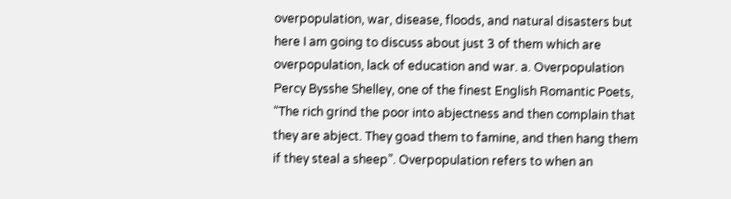overpopulation, war, disease, floods, and natural disasters but here I am going to discuss about just 3 of them which are overpopulation, lack of education and war. a. Overpopulation Percy Bysshe Shelley, one of the finest English Romantic Poets, “The rich grind the poor into abjectness and then complain that they are abject. They goad them to famine, and then hang them if they steal a sheep”. Overpopulation refers to when an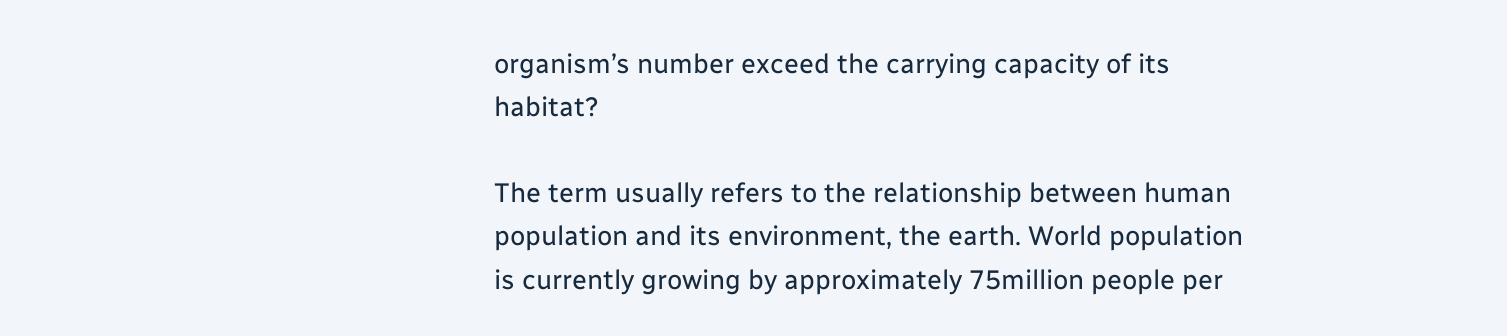organism’s number exceed the carrying capacity of its habitat?

The term usually refers to the relationship between human population and its environment, the earth. World population is currently growing by approximately 75million people per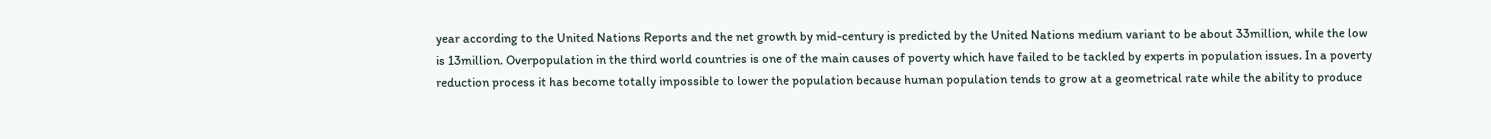year according to the United Nations Reports and the net growth by mid-century is predicted by the United Nations medium variant to be about 33million, while the low is 13million. Overpopulation in the third world countries is one of the main causes of poverty which have failed to be tackled by experts in population issues. In a poverty reduction process it has become totally impossible to lower the population because human population tends to grow at a geometrical rate while the ability to produce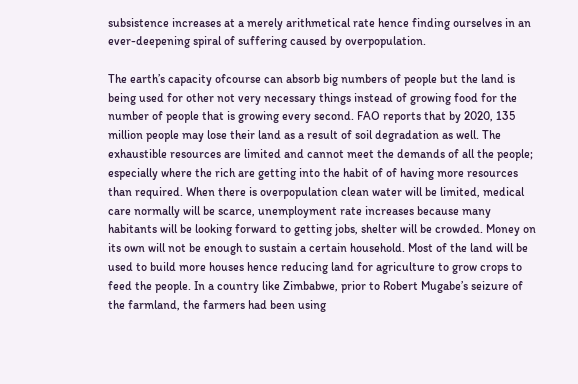subsistence increases at a merely arithmetical rate hence finding ourselves in an ever-deepening spiral of suffering caused by overpopulation.

The earth’s capacity ofcourse can absorb big numbers of people but the land is being used for other not very necessary things instead of growing food for the number of people that is growing every second. FAO reports that by 2020, 135 million people may lose their land as a result of soil degradation as well. The exhaustible resources are limited and cannot meet the demands of all the people; especially where the rich are getting into the habit of of having more resources than required. When there is overpopulation clean water will be limited, medical care normally will be scarce, unemployment rate increases because many habitants will be looking forward to getting jobs, shelter will be crowded. Money on its own will not be enough to sustain a certain household. Most of the land will be used to build more houses hence reducing land for agriculture to grow crops to feed the people. In a country like Zimbabwe, prior to Robert Mugabe’s seizure of the farmland, the farmers had been using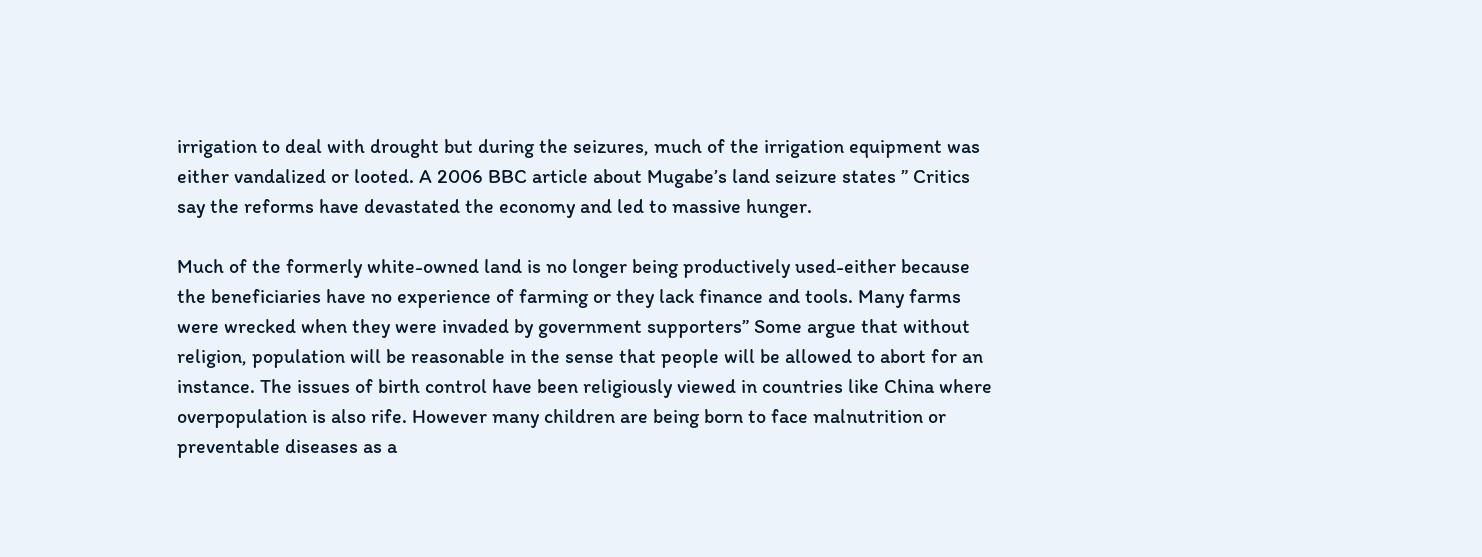irrigation to deal with drought but during the seizures, much of the irrigation equipment was either vandalized or looted. A 2006 BBC article about Mugabe’s land seizure states ” Critics say the reforms have devastated the economy and led to massive hunger.

Much of the formerly white-owned land is no longer being productively used-either because the beneficiaries have no experience of farming or they lack finance and tools. Many farms were wrecked when they were invaded by government supporters” Some argue that without religion, population will be reasonable in the sense that people will be allowed to abort for an instance. The issues of birth control have been religiously viewed in countries like China where overpopulation is also rife. However many children are being born to face malnutrition or preventable diseases as a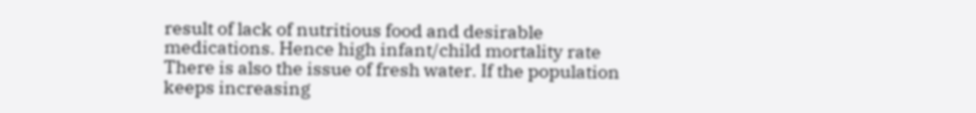result of lack of nutritious food and desirable medications. Hence high infant/child mortality rate There is also the issue of fresh water. If the population keeps increasing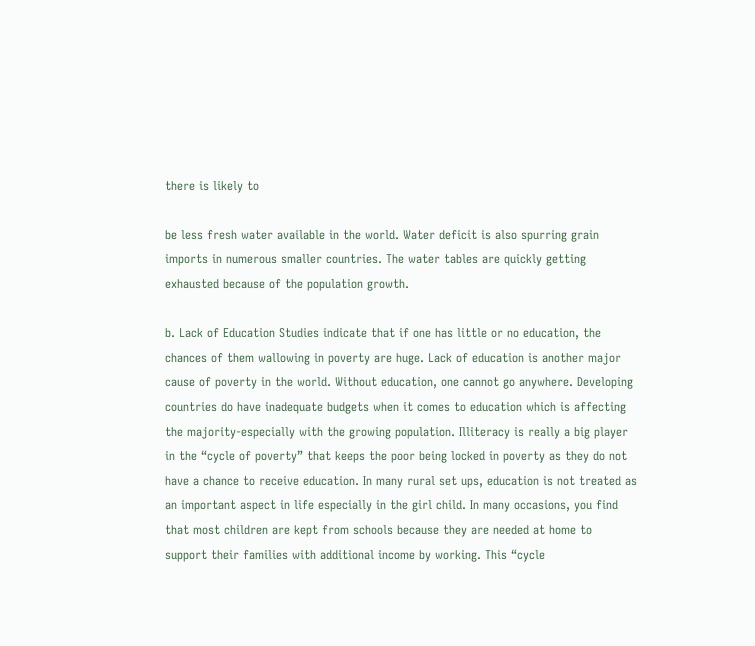there is likely to

be less fresh water available in the world. Water deficit is also spurring grain imports in numerous smaller countries. The water tables are quickly getting exhausted because of the population growth.

b. Lack of Education Studies indicate that if one has little or no education, the chances of them wallowing in poverty are huge. Lack of education is another major cause of poverty in the world. Without education, one cannot go anywhere. Developing countries do have inadequate budgets when it comes to education which is affecting the majority-especially with the growing population. Illiteracy is really a big player in the “cycle of poverty” that keeps the poor being locked in poverty as they do not have a chance to receive education. In many rural set ups, education is not treated as an important aspect in life especially in the girl child. In many occasions, you find that most children are kept from schools because they are needed at home to support their families with additional income by working. This “cycle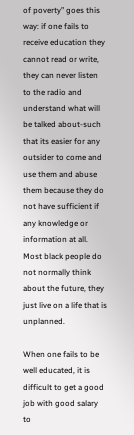of poverty” goes this way: if one fails to receive education they cannot read or write, they can never listen to the radio and understand what will be talked about-such that its easier for any outsider to come and use them and abuse them because they do not have sufficient if any knowledge or information at all. Most black people do not normally think about the future, they just live on a life that is unplanned.

When one fails to be well educated, it is difficult to get a good job with good salary to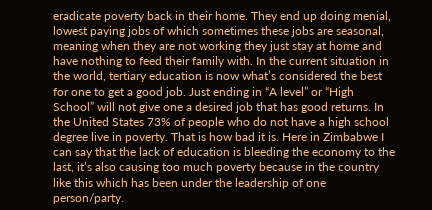eradicate poverty back in their home. They end up doing menial, lowest paying jobs of which sometimes these jobs are seasonal, meaning when they are not working they just stay at home and have nothing to feed their family with. In the current situation in the world, tertiary education is now what’s considered the best for one to get a good job. Just ending in “A level” or “High School” will not give one a desired job that has good returns. In the United States 73% of people who do not have a high school degree live in poverty. That is how bad it is. Here in Zimbabwe I can say that the lack of education is bleeding the economy to the last, it’s also causing too much poverty because in the country like this which has been under the leadership of one person/party.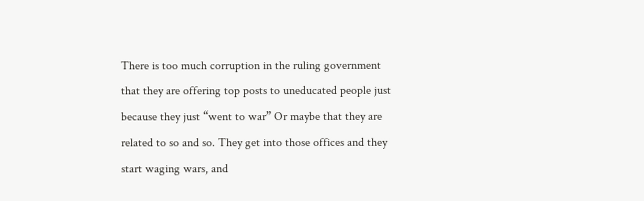There is too much corruption in the ruling government that they are offering top posts to uneducated people just because they just “went to war” Or maybe that they are related to so and so. They get into those offices and they start waging wars, and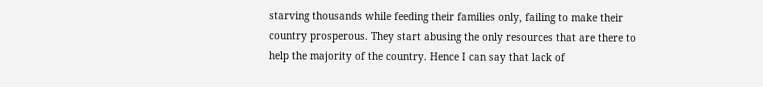starving thousands while feeding their families only, failing to make their country prosperous. They start abusing the only resources that are there to help the majority of the country. Hence I can say that lack of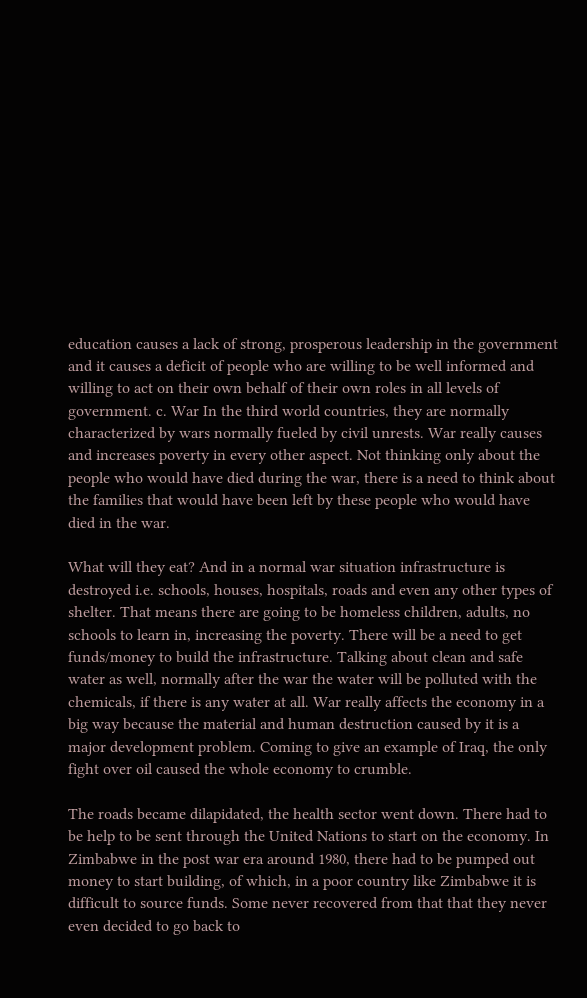education causes a lack of strong, prosperous leadership in the government and it causes a deficit of people who are willing to be well informed and willing to act on their own behalf of their own roles in all levels of government. c. War In the third world countries, they are normally characterized by wars normally fueled by civil unrests. War really causes and increases poverty in every other aspect. Not thinking only about the people who would have died during the war, there is a need to think about the families that would have been left by these people who would have died in the war.

What will they eat? And in a normal war situation infrastructure is destroyed i.e. schools, houses, hospitals, roads and even any other types of shelter. That means there are going to be homeless children, adults, no schools to learn in, increasing the poverty. There will be a need to get funds/money to build the infrastructure. Talking about clean and safe water as well, normally after the war the water will be polluted with the chemicals, if there is any water at all. War really affects the economy in a big way because the material and human destruction caused by it is a major development problem. Coming to give an example of Iraq, the only fight over oil caused the whole economy to crumble.

The roads became dilapidated, the health sector went down. There had to be help to be sent through the United Nations to start on the economy. In Zimbabwe in the post war era around 1980, there had to be pumped out money to start building, of which, in a poor country like Zimbabwe it is difficult to source funds. Some never recovered from that that they never even decided to go back to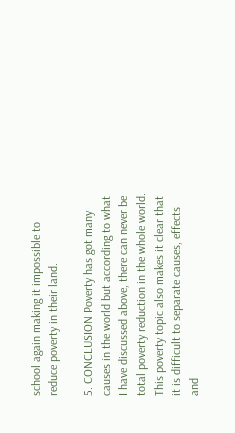school again making it impossible to reduce poverty in their land.

5. CONCLUSION Poverty has got many causes in the world but according to what I have discussed above, there can never be total poverty reduction in the whole world. This poverty topic also makes it clear that it is difficult to separate causes, effects and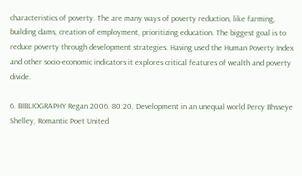characteristics of poverty. The are many ways of poverty reduction, like farming, building dams, creation of employment, prioritizing education. The biggest goal is to reduce poverty through development strategies. Having used the Human Poverty Index and other socio-economic indicators it explores critical features of wealth and poverty divide.

6. BIBLIOGRAPHY Regan 2006. 80:20, Development in an unequal world Percy Bhsseye Shelley, Romantic Poet United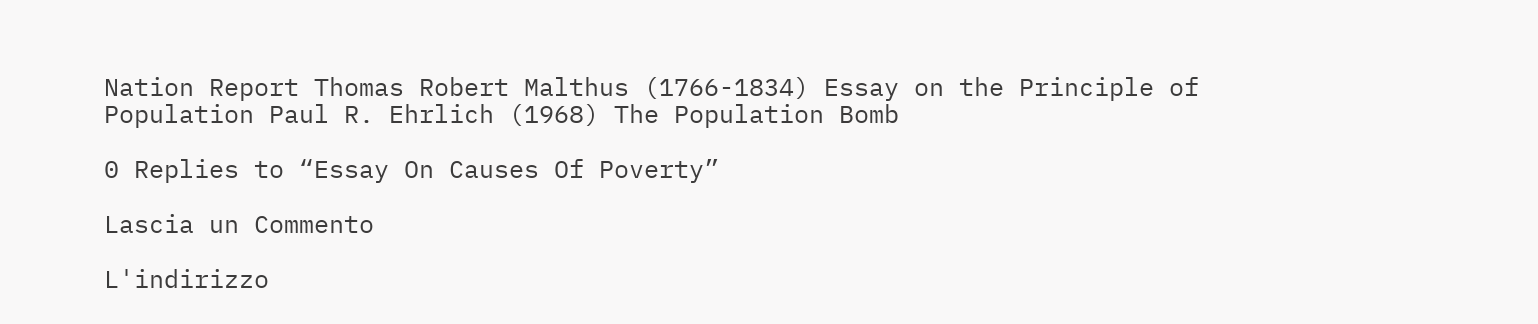Nation Report Thomas Robert Malthus (1766-1834) Essay on the Principle of Population Paul R. Ehrlich (1968) The Population Bomb

0 Replies to “Essay On Causes Of Poverty”

Lascia un Commento

L'indirizzo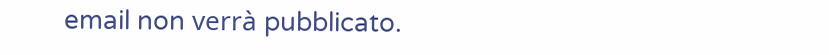email non verrà pubblicato.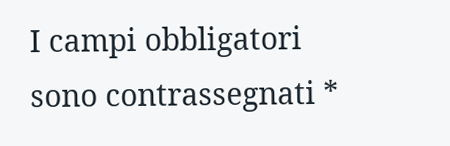I campi obbligatori sono contrassegnati *